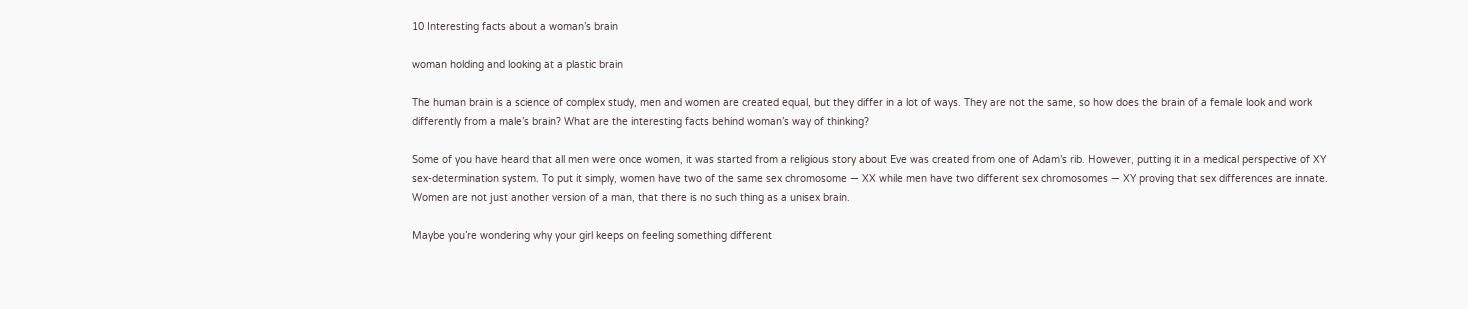10 Interesting facts about a woman’s brain

woman holding and looking at a plastic brain

The human brain is a science of complex study, men and women are created equal, but they differ in a lot of ways. They are not the same, so how does the brain of a female look and work differently from a male’s brain? What are the interesting facts behind woman’s way of thinking?

Some of you have heard that all men were once women, it was started from a religious story about Eve was created from one of Adam’s rib. However, putting it in a medical perspective of XY sex-determination system. To put it simply, women have two of the same sex chromosome — XX while men have two different sex chromosomes — XY proving that sex differences are innate. Women are not just another version of a man, that there is no such thing as a unisex brain.

Maybe you’re wondering why your girl keeps on feeling something different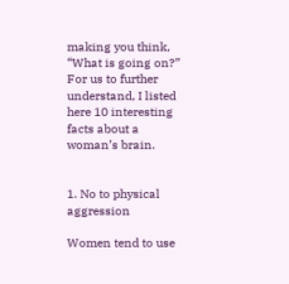making you think, “What is going on?” For us to further understand, I listed here 10 interesting facts about a woman’s brain.


1. No to physical aggression

Women tend to use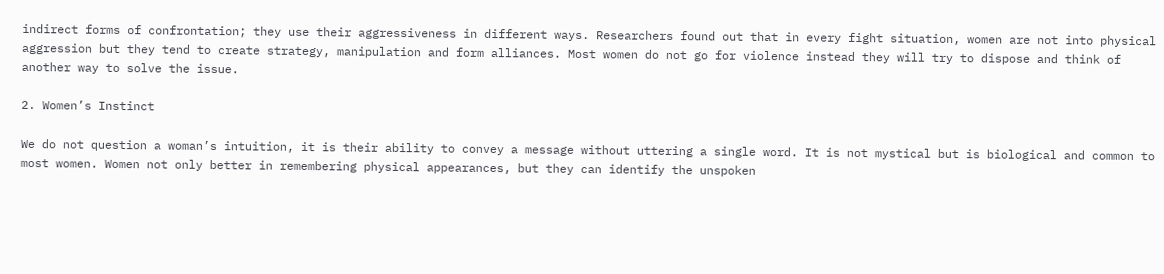indirect forms of confrontation; they use their aggressiveness in different ways. Researchers found out that in every fight situation, women are not into physical aggression but they tend to create strategy, manipulation and form alliances. Most women do not go for violence instead they will try to dispose and think of another way to solve the issue.

2. Women’s Instinct

We do not question a woman’s intuition, it is their ability to convey a message without uttering a single word. It is not mystical but is biological and common to most women. Women not only better in remembering physical appearances, but they can identify the unspoken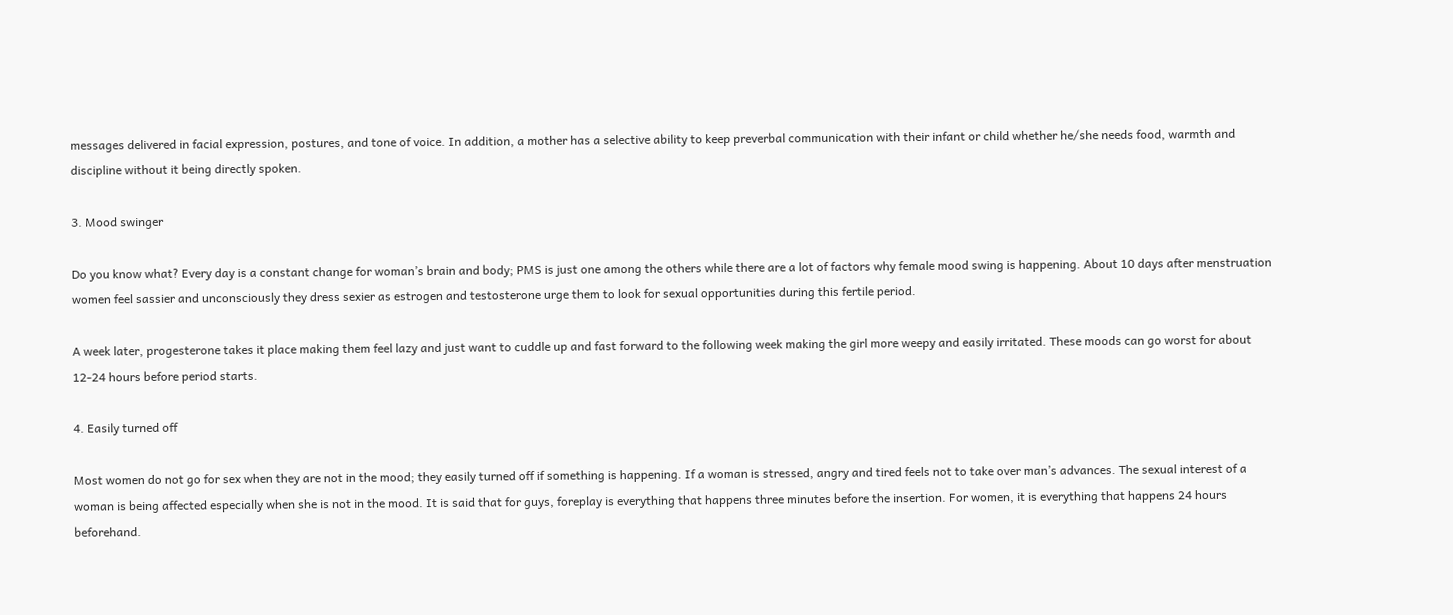messages delivered in facial expression, postures, and tone of voice. In addition, a mother has a selective ability to keep preverbal communication with their infant or child whether he/she needs food, warmth and discipline without it being directly spoken.

3. Mood swinger

Do you know what? Every day is a constant change for woman’s brain and body; PMS is just one among the others while there are a lot of factors why female mood swing is happening. About 10 days after menstruation women feel sassier and unconsciously they dress sexier as estrogen and testosterone urge them to look for sexual opportunities during this fertile period.

A week later, progesterone takes it place making them feel lazy and just want to cuddle up and fast forward to the following week making the girl more weepy and easily irritated. These moods can go worst for about 12-24 hours before period starts.

4. Easily turned off

Most women do not go for sex when they are not in the mood; they easily turned off if something is happening. If a woman is stressed, angry and tired feels not to take over man’s advances. The sexual interest of a woman is being affected especially when she is not in the mood. It is said that for guys, foreplay is everything that happens three minutes before the insertion. For women, it is everything that happens 24 hours beforehand.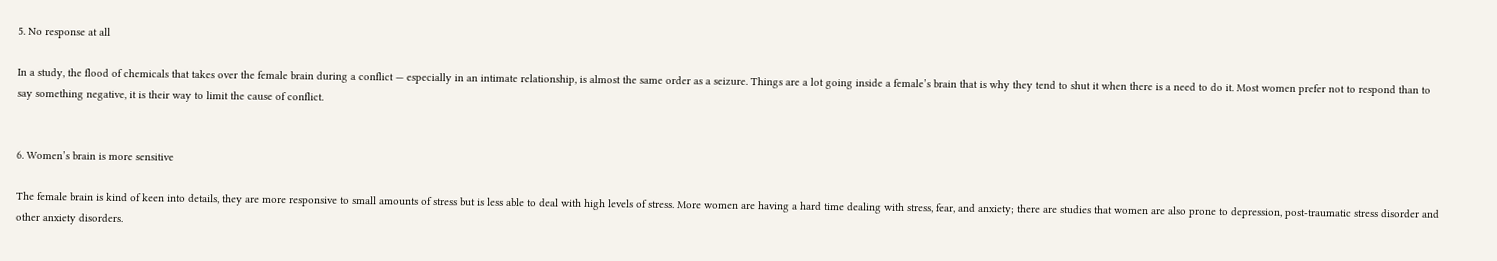5. No response at all

In a study, the flood of chemicals that takes over the female brain during a conflict — especially in an intimate relationship, is almost the same order as a seizure. Things are a lot going inside a female’s brain that is why they tend to shut it when there is a need to do it. Most women prefer not to respond than to say something negative, it is their way to limit the cause of conflict.


6. Women’s brain is more sensitive

The female brain is kind of keen into details, they are more responsive to small amounts of stress but is less able to deal with high levels of stress. More women are having a hard time dealing with stress, fear, and anxiety; there are studies that women are also prone to depression, post-traumatic stress disorder and other anxiety disorders.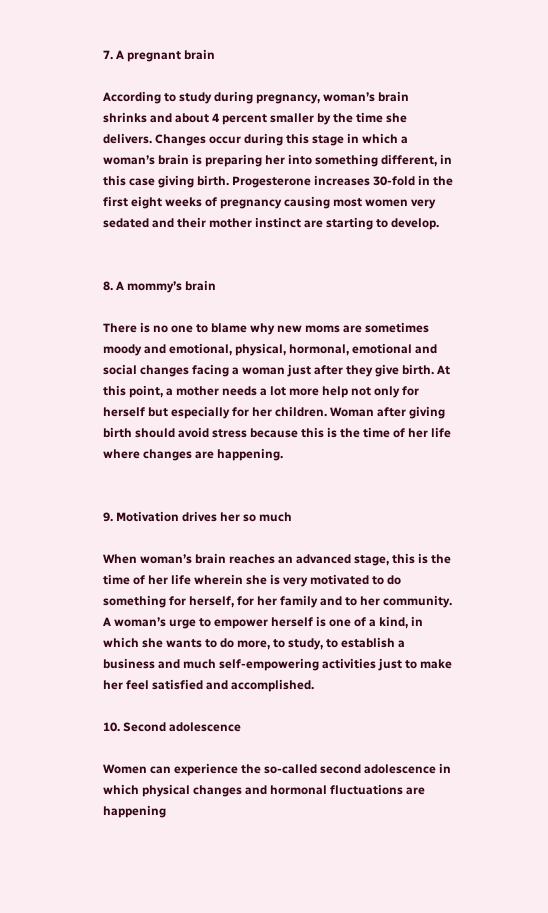7. A pregnant brain

According to study during pregnancy, woman’s brain shrinks and about 4 percent smaller by the time she delivers. Changes occur during this stage in which a woman’s brain is preparing her into something different, in this case giving birth. Progesterone increases 30-fold in the first eight weeks of pregnancy causing most women very sedated and their mother instinct are starting to develop.


8. A mommy’s brain

There is no one to blame why new moms are sometimes moody and emotional, physical, hormonal, emotional and social changes facing a woman just after they give birth. At this point, a mother needs a lot more help not only for herself but especially for her children. Woman after giving birth should avoid stress because this is the time of her life where changes are happening.


9. Motivation drives her so much

When woman’s brain reaches an advanced stage, this is the time of her life wherein she is very motivated to do something for herself, for her family and to her community. A woman’s urge to empower herself is one of a kind, in which she wants to do more, to study, to establish a business and much self-empowering activities just to make her feel satisfied and accomplished.

10. Second adolescence

Women can experience the so-called second adolescence in which physical changes and hormonal fluctuations are happening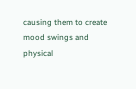causing them to create mood swings and physical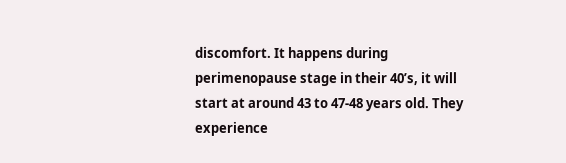discomfort. It happens during perimenopause stage in their 40’s, it will start at around 43 to 47-48 years old. They experience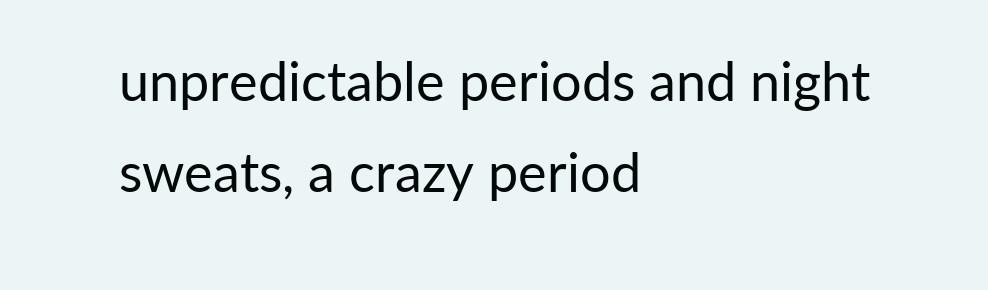unpredictable periods and night sweats, a crazy period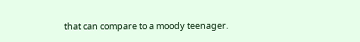that can compare to a moody teenager.